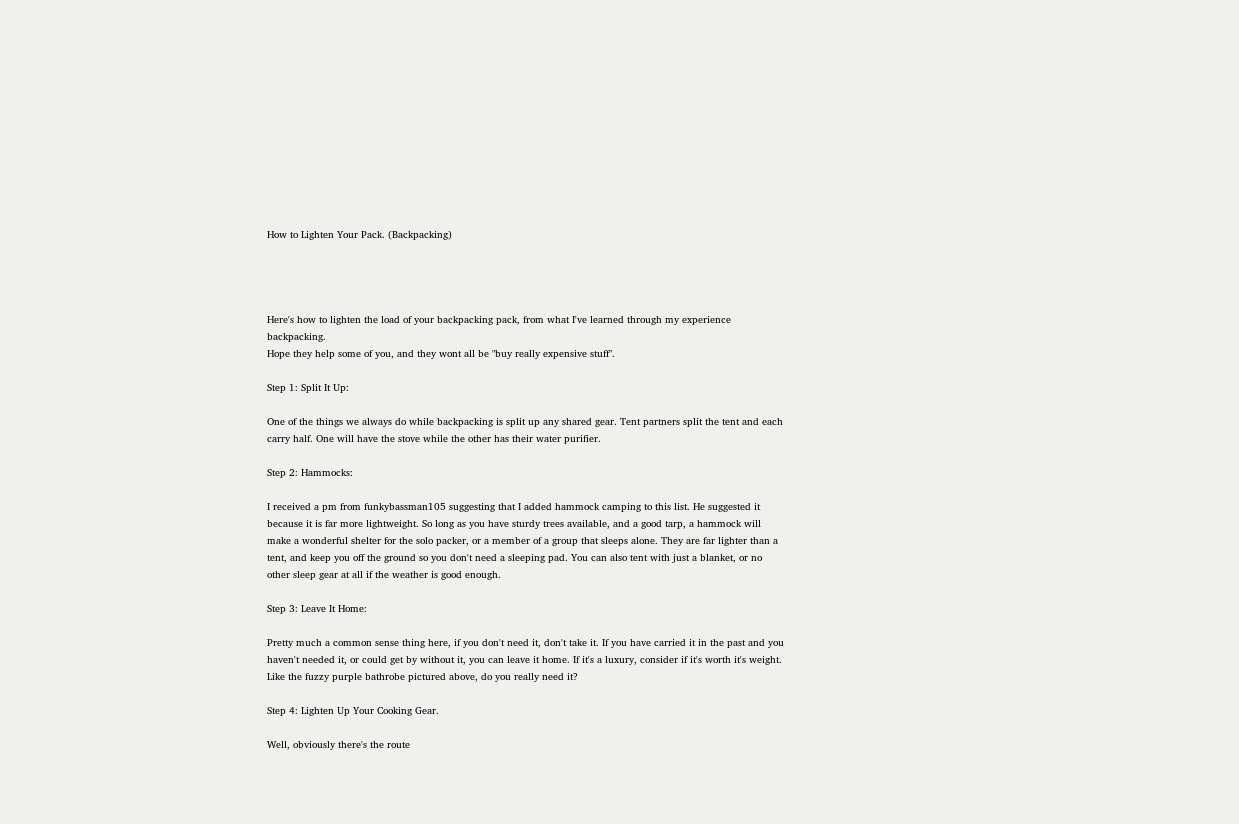How to Lighten Your Pack. (Backpacking)




Here's how to lighten the load of your backpacking pack, from what I've learned through my experience backpacking.
Hope they help some of you, and they wont all be "buy really expensive stuff".

Step 1: Split It Up:

One of the things we always do while backpacking is split up any shared gear. Tent partners split the tent and each carry half. One will have the stove while the other has their water purifier.

Step 2: Hammocks:

I received a pm from funkybassman105 suggesting that I added hammock camping to this list. He suggested it because it is far more lightweight. So long as you have sturdy trees available, and a good tarp, a hammock will make a wonderful shelter for the solo packer, or a member of a group that sleeps alone. They are far lighter than a tent, and keep you off the ground so you don't need a sleeping pad. You can also tent with just a blanket, or no other sleep gear at all if the weather is good enough.

Step 3: Leave It Home:

Pretty much a common sense thing here, if you don't need it, don't take it. If you have carried it in the past and you haven't needed it, or could get by without it, you can leave it home. If it's a luxury, consider if it's worth it's weight. Like the fuzzy purple bathrobe pictured above, do you really need it?

Step 4: Lighten Up Your Cooking Gear.

Well, obviously there's the route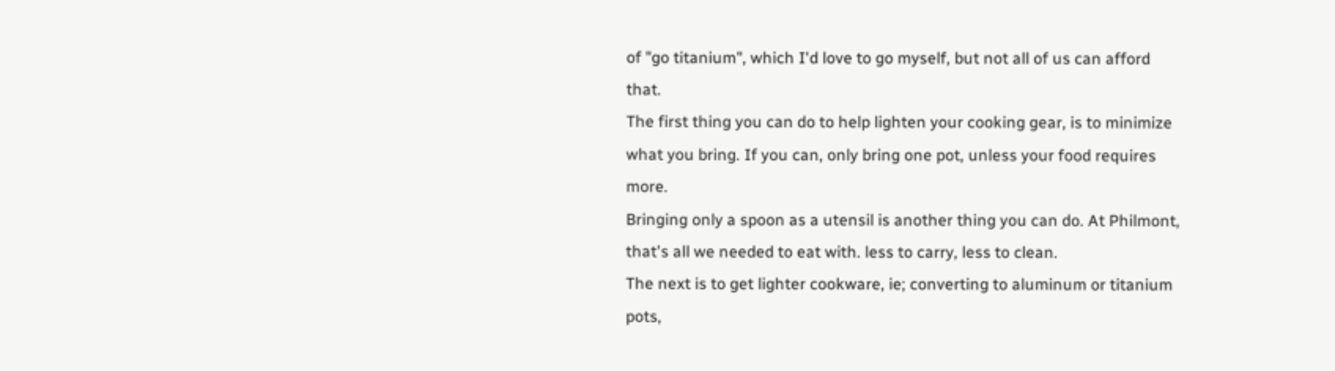of "go titanium", which I'd love to go myself, but not all of us can afford that.
The first thing you can do to help lighten your cooking gear, is to minimize what you bring. If you can, only bring one pot, unless your food requires more.
Bringing only a spoon as a utensil is another thing you can do. At Philmont, that's all we needed to eat with. less to carry, less to clean.
The next is to get lighter cookware, ie; converting to aluminum or titanium pots,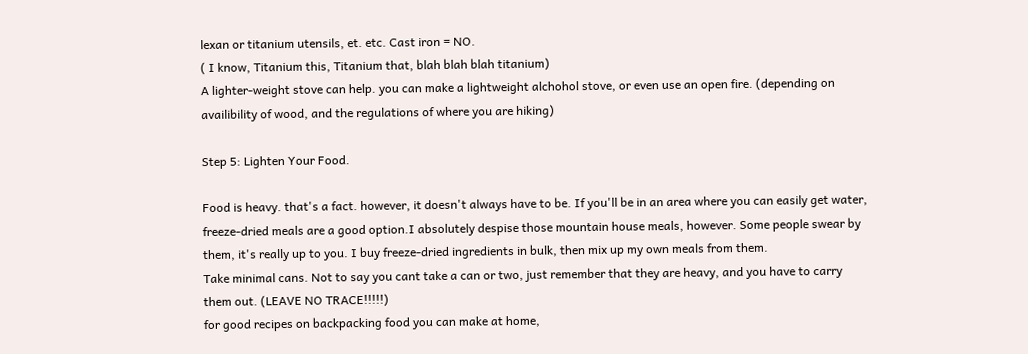lexan or titanium utensils, et. etc. Cast iron = NO.
( I know, Titanium this, Titanium that, blah blah blah titanium)
A lighter-weight stove can help. you can make a lightweight alchohol stove, or even use an open fire. (depending on availibility of wood, and the regulations of where you are hiking)

Step 5: Lighten Your Food.

Food is heavy. that's a fact. however, it doesn't always have to be. If you'll be in an area where you can easily get water, freeze-dried meals are a good option.I absolutely despise those mountain house meals, however. Some people swear by them, it's really up to you. I buy freeze-dried ingredients in bulk, then mix up my own meals from them.
Take minimal cans. Not to say you cant take a can or two, just remember that they are heavy, and you have to carry them out. (LEAVE NO TRACE!!!!!)
for good recipes on backpacking food you can make at home,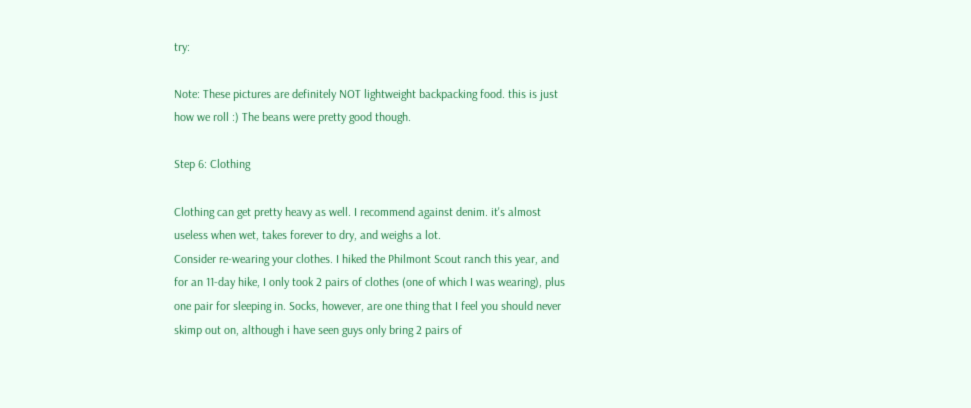try:

Note: These pictures are definitely NOT lightweight backpacking food. this is just how we roll :) The beans were pretty good though.

Step 6: Clothing

Clothing can get pretty heavy as well. I recommend against denim. it's almost useless when wet, takes forever to dry, and weighs a lot.
Consider re-wearing your clothes. I hiked the Philmont Scout ranch this year, and for an 11-day hike, I only took 2 pairs of clothes (one of which I was wearing), plus one pair for sleeping in. Socks, however, are one thing that I feel you should never skimp out on, although i have seen guys only bring 2 pairs of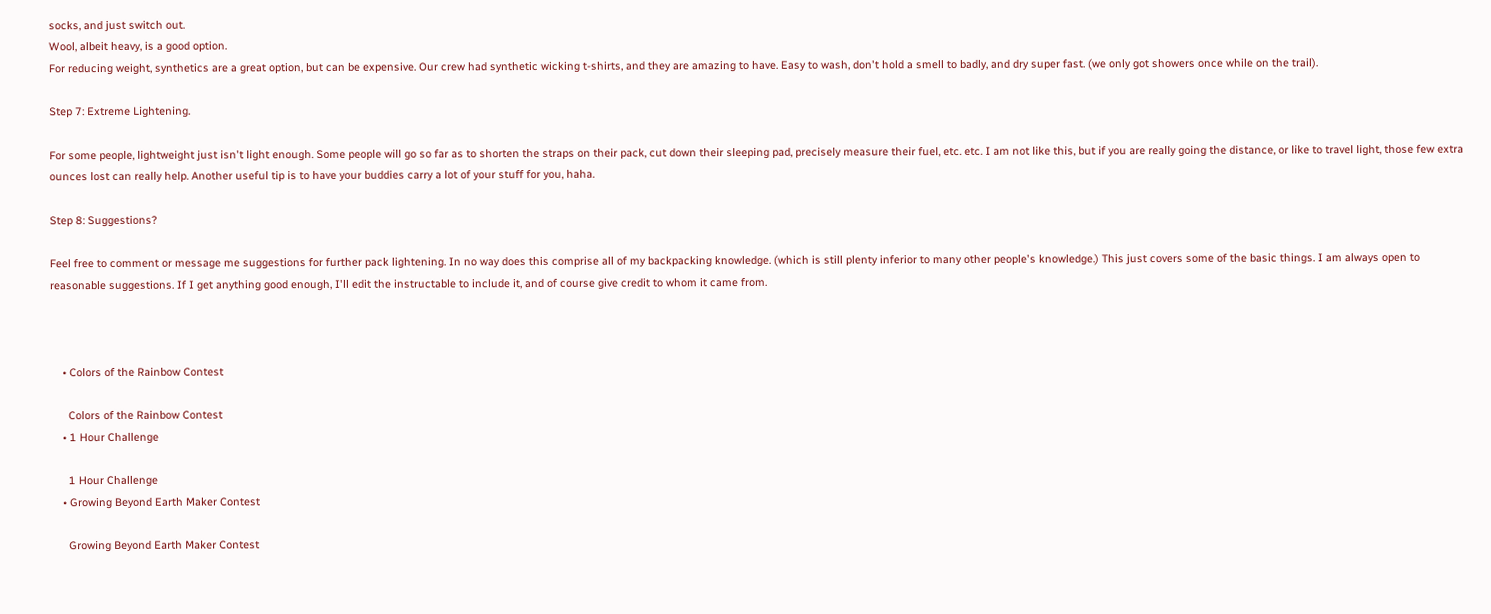socks, and just switch out.
Wool, albeit heavy, is a good option.
For reducing weight, synthetics are a great option, but can be expensive. Our crew had synthetic wicking t-shirts, and they are amazing to have. Easy to wash, don't hold a smell to badly, and dry super fast. (we only got showers once while on the trail).

Step 7: Extreme Lightening.

For some people, lightweight just isn't light enough. Some people will go so far as to shorten the straps on their pack, cut down their sleeping pad, precisely measure their fuel, etc. etc. I am not like this, but if you are really going the distance, or like to travel light, those few extra ounces lost can really help. Another useful tip is to have your buddies carry a lot of your stuff for you, haha.

Step 8: Suggestions?

Feel free to comment or message me suggestions for further pack lightening. In no way does this comprise all of my backpacking knowledge. (which is still plenty inferior to many other people's knowledge.) This just covers some of the basic things. I am always open to reasonable suggestions. If I get anything good enough, I'll edit the instructable to include it, and of course give credit to whom it came from.



    • Colors of the Rainbow Contest

      Colors of the Rainbow Contest
    • 1 Hour Challenge

      1 Hour Challenge
    • Growing Beyond Earth Maker Contest

      Growing Beyond Earth Maker Contest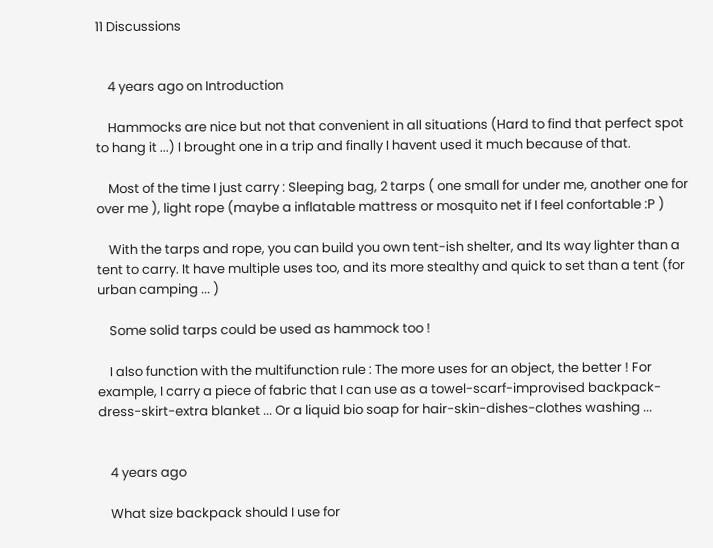11 Discussions


    4 years ago on Introduction

    Hammocks are nice but not that convenient in all situations (Hard to find that perfect spot to hang it ...) I brought one in a trip and finally I havent used it much because of that.

    Most of the time I just carry : Sleeping bag, 2 tarps ( one small for under me, another one for over me ), light rope (maybe a inflatable mattress or mosquito net if I feel confortable :P )

    With the tarps and rope, you can build you own tent-ish shelter, and Its way lighter than a tent to carry. It have multiple uses too, and its more stealthy and quick to set than a tent (for urban camping ... )

    Some solid tarps could be used as hammock too !

    I also function with the multifunction rule : The more uses for an object, the better ! For example, I carry a piece of fabric that I can use as a towel-scarf-improvised backpack-dress-skirt-extra blanket ... Or a liquid bio soap for hair-skin-dishes-clothes washing ...


    4 years ago

    What size backpack should I use for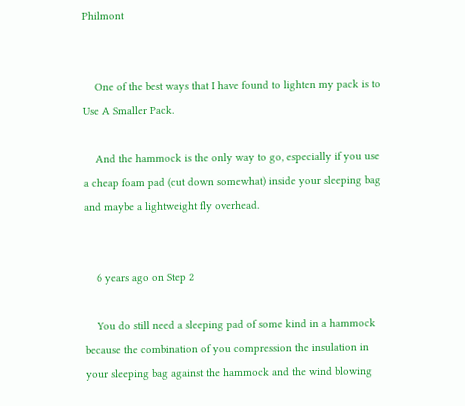Philmont


    One of the best ways that I have found to lighten my pack is to Use A Smaller Pack.

    And the hammock is the only way to go, especially if you use a cheap foam pad (cut down somewhat) inside your sleeping bag and maybe a lightweight fly overhead.


    6 years ago on Step 2

    You do still need a sleeping pad of some kind in a hammock because the combination of you compression the insulation in your sleeping bag against the hammock and the wind blowing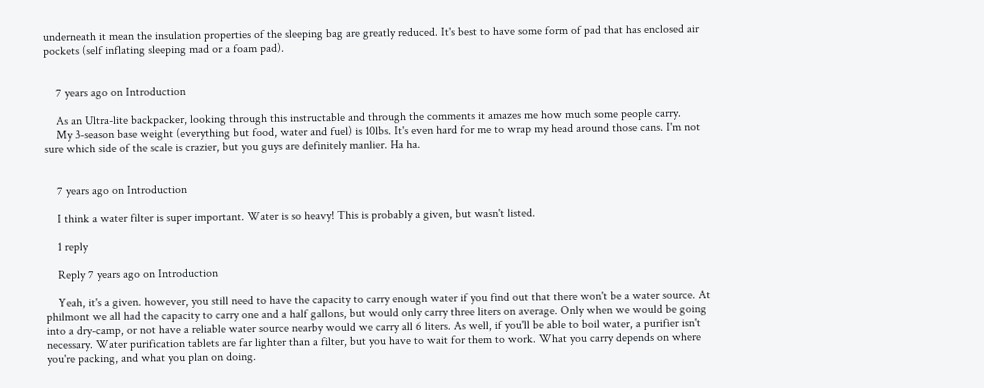underneath it mean the insulation properties of the sleeping bag are greatly reduced. It's best to have some form of pad that has enclosed air pockets (self inflating sleeping mad or a foam pad).


    7 years ago on Introduction

    As an Ultra-lite backpacker, looking through this instructable and through the comments it amazes me how much some people carry.
    My 3-season base weight (everything but food, water and fuel) is 10lbs. It's even hard for me to wrap my head around those cans. I'm not sure which side of the scale is crazier, but you guys are definitely manlier. Ha ha.


    7 years ago on Introduction

    I think a water filter is super important. Water is so heavy! This is probably a given, but wasn't listed.

    1 reply

    Reply 7 years ago on Introduction

    Yeah, it's a given. however, you still need to have the capacity to carry enough water if you find out that there won't be a water source. At philmont we all had the capacity to carry one and a half gallons, but would only carry three liters on average. Only when we would be going into a dry-camp, or not have a reliable water source nearby would we carry all 6 liters. As well, if you'll be able to boil water, a purifier isn't necessary. Water purification tablets are far lighter than a filter, but you have to wait for them to work. What you carry depends on where you're packing, and what you plan on doing.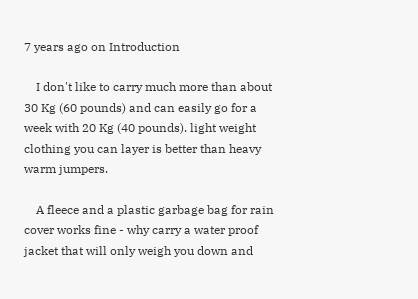7 years ago on Introduction

    I don't like to carry much more than about 30 Kg (60 pounds) and can easily go for a week with 20 Kg (40 pounds). light weight clothing you can layer is better than heavy warm jumpers.

    A fleece and a plastic garbage bag for rain cover works fine - why carry a water proof jacket that will only weigh you down and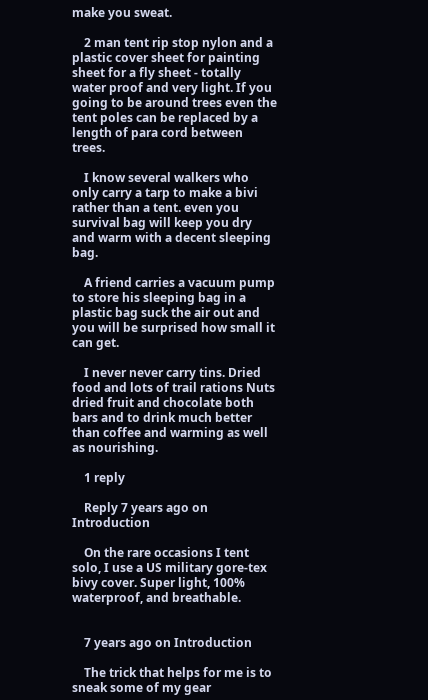make you sweat.

    2 man tent rip stop nylon and a plastic cover sheet for painting sheet for a fly sheet - totally water proof and very light. If you going to be around trees even the tent poles can be replaced by a length of para cord between trees.

    I know several walkers who only carry a tarp to make a bivi rather than a tent. even you survival bag will keep you dry and warm with a decent sleeping bag.

    A friend carries a vacuum pump to store his sleeping bag in a plastic bag suck the air out and you will be surprised how small it can get.

    I never never carry tins. Dried food and lots of trail rations Nuts dried fruit and chocolate both bars and to drink much better than coffee and warming as well as nourishing.

    1 reply

    Reply 7 years ago on Introduction

    On the rare occasions I tent solo, I use a US military gore-tex bivy cover. Super light, 100% waterproof, and breathable.


    7 years ago on Introduction

    The trick that helps for me is to sneak some of my gear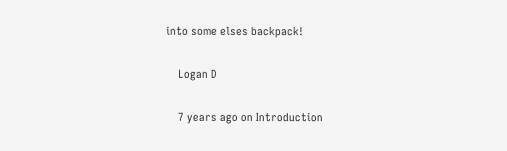into some elses backpack!

    Logan D

    7 years ago on Introduction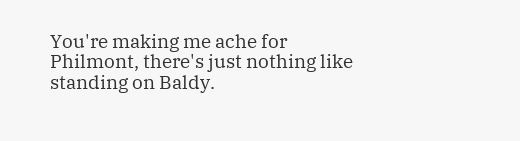You're making me ache for Philmont, there's just nothing like standing on Baldy.